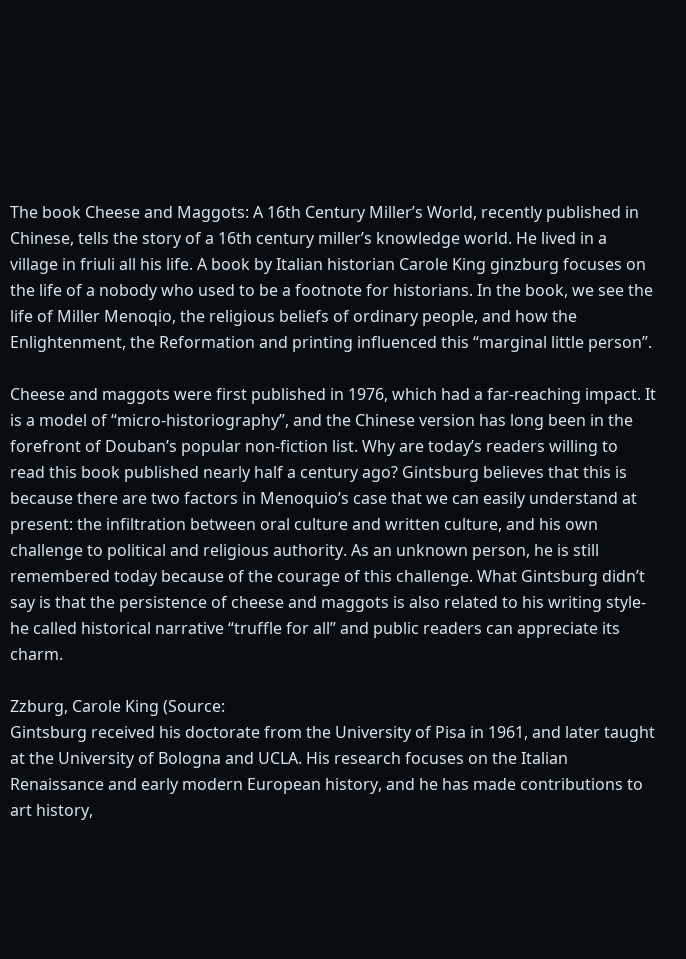The book Cheese and Maggots: A 16th Century Miller’s World, recently published in Chinese, tells the story of a 16th century miller’s knowledge world. He lived in a village in friuli all his life. A book by Italian historian Carole King ginzburg focuses on the life of a nobody who used to be a footnote for historians. In the book, we see the life of Miller Menoqio, the religious beliefs of ordinary people, and how the Enlightenment, the Reformation and printing influenced this “marginal little person”.

Cheese and maggots were first published in 1976, which had a far-reaching impact. It is a model of “micro-historiography”, and the Chinese version has long been in the forefront of Douban’s popular non-fiction list. Why are today’s readers willing to read this book published nearly half a century ago? Gintsburg believes that this is because there are two factors in Menoquio’s case that we can easily understand at present: the infiltration between oral culture and written culture, and his own challenge to political and religious authority. As an unknown person, he is still remembered today because of the courage of this challenge. What Gintsburg didn’t say is that the persistence of cheese and maggots is also related to his writing style-he called historical narrative “truffle for all” and public readers can appreciate its charm.

Zzburg, Carole King (Source:
Gintsburg received his doctorate from the University of Pisa in 1961, and later taught at the University of Bologna and UCLA. His research focuses on the Italian Renaissance and early modern European history, and he has made contributions to art history,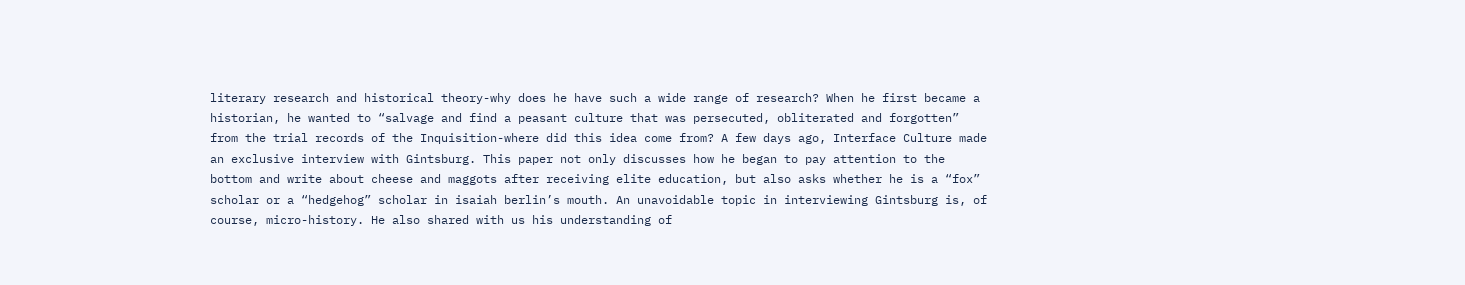literary research and historical theory-why does he have such a wide range of research? When he first became a historian, he wanted to “salvage and find a peasant culture that was persecuted, obliterated and forgotten” from the trial records of the Inquisition-where did this idea come from? A few days ago, Interface Culture made an exclusive interview with Gintsburg. This paper not only discusses how he began to pay attention to the bottom and write about cheese and maggots after receiving elite education, but also asks whether he is a “fox” scholar or a “hedgehog” scholar in isaiah berlin’s mouth. An unavoidable topic in interviewing Gintsburg is, of course, micro-history. He also shared with us his understanding of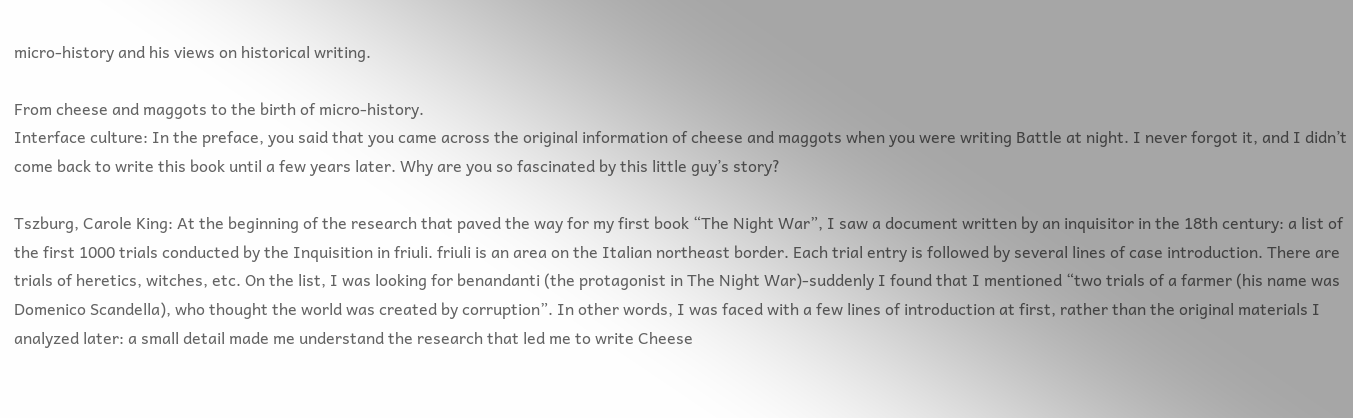micro-history and his views on historical writing.

From cheese and maggots to the birth of micro-history.
Interface culture: In the preface, you said that you came across the original information of cheese and maggots when you were writing Battle at night. I never forgot it, and I didn’t come back to write this book until a few years later. Why are you so fascinated by this little guy’s story?

Tszburg, Carole King: At the beginning of the research that paved the way for my first book “The Night War”, I saw a document written by an inquisitor in the 18th century: a list of the first 1000 trials conducted by the Inquisition in friuli. friuli is an area on the Italian northeast border. Each trial entry is followed by several lines of case introduction. There are trials of heretics, witches, etc. On the list, I was looking for benandanti (the protagonist in The Night War)-suddenly I found that I mentioned “two trials of a farmer (his name was Domenico Scandella), who thought the world was created by corruption”. In other words, I was faced with a few lines of introduction at first, rather than the original materials I analyzed later: a small detail made me understand the research that led me to write Cheese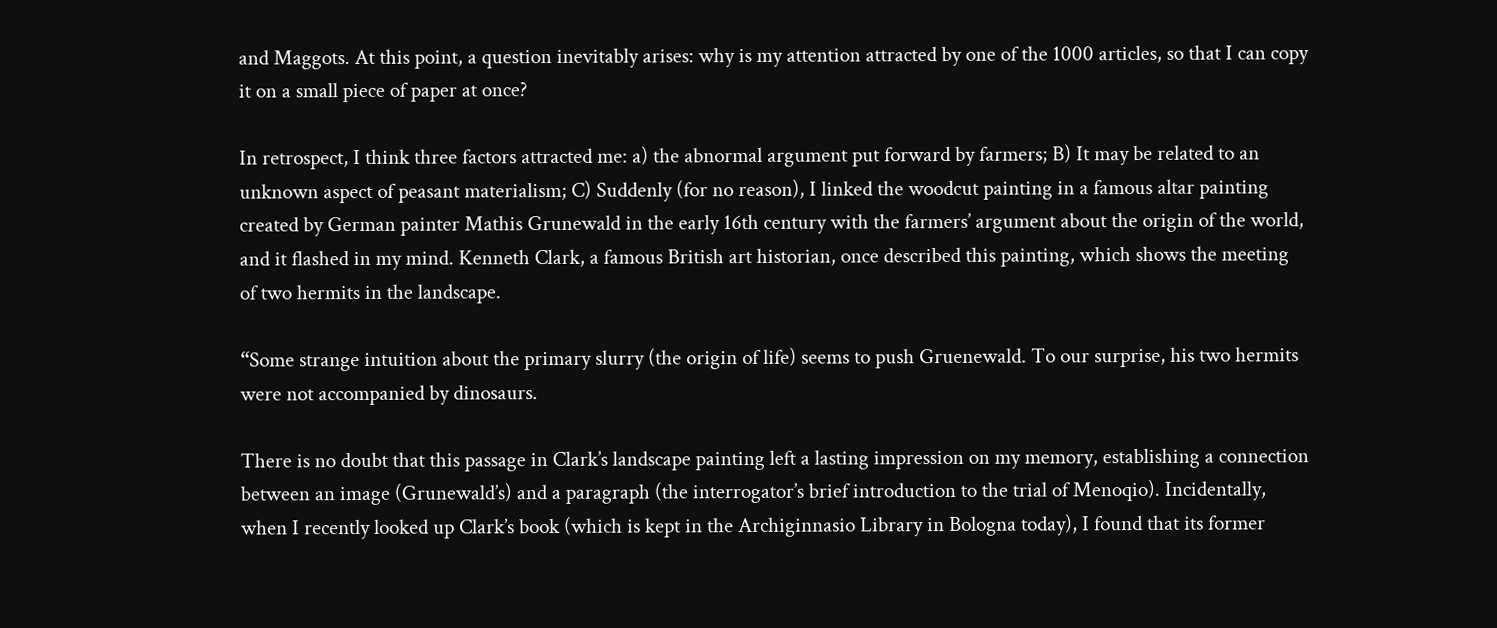and Maggots. At this point, a question inevitably arises: why is my attention attracted by one of the 1000 articles, so that I can copy it on a small piece of paper at once?

In retrospect, I think three factors attracted me: a) the abnormal argument put forward by farmers; B) It may be related to an unknown aspect of peasant materialism; C) Suddenly (for no reason), I linked the woodcut painting in a famous altar painting created by German painter Mathis Grunewald in the early 16th century with the farmers’ argument about the origin of the world, and it flashed in my mind. Kenneth Clark, a famous British art historian, once described this painting, which shows the meeting of two hermits in the landscape.

“Some strange intuition about the primary slurry (the origin of life) seems to push Gruenewald. To our surprise, his two hermits were not accompanied by dinosaurs.

There is no doubt that this passage in Clark’s landscape painting left a lasting impression on my memory, establishing a connection between an image (Grunewald’s) and a paragraph (the interrogator’s brief introduction to the trial of Menoqio). Incidentally, when I recently looked up Clark’s book (which is kept in the Archiginnasio Library in Bologna today), I found that its former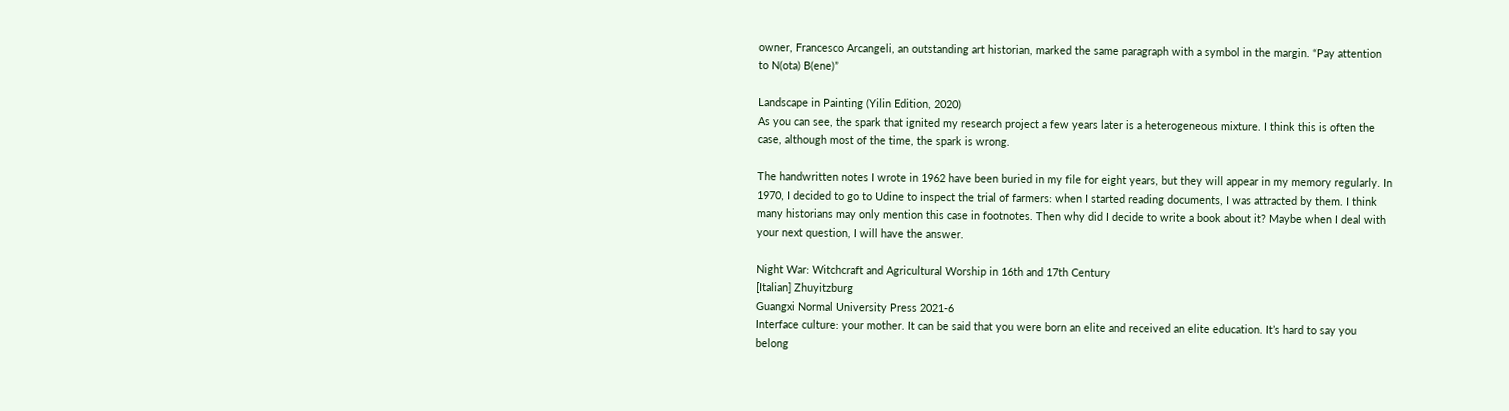owner, Francesco Arcangeli, an outstanding art historian, marked the same paragraph with a symbol in the margin. “Pay attention to N(ota) B(ene)”

Landscape in Painting (Yilin Edition, 2020)
As you can see, the spark that ignited my research project a few years later is a heterogeneous mixture. I think this is often the case, although most of the time, the spark is wrong.

The handwritten notes I wrote in 1962 have been buried in my file for eight years, but they will appear in my memory regularly. In 1970, I decided to go to Udine to inspect the trial of farmers: when I started reading documents, I was attracted by them. I think many historians may only mention this case in footnotes. Then why did I decide to write a book about it? Maybe when I deal with your next question, I will have the answer.

Night War: Witchcraft and Agricultural Worship in 16th and 17th Century
[Italian] Zhuyitzburg
Guangxi Normal University Press 2021-6
Interface culture: your mother. It can be said that you were born an elite and received an elite education. It’s hard to say you belong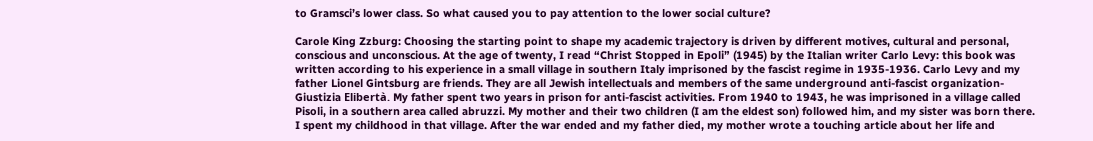to Gramsci’s lower class. So what caused you to pay attention to the lower social culture?

Carole King Zzburg: Choosing the starting point to shape my academic trajectory is driven by different motives, cultural and personal, conscious and unconscious. At the age of twenty, I read “Christ Stopped in Epoli” (1945) by the Italian writer Carlo Levy: this book was written according to his experience in a small village in southern Italy imprisoned by the fascist regime in 1935-1936. Carlo Levy and my father Lionel Gintsburg are friends. They are all Jewish intellectuals and members of the same underground anti-fascist organization-Giustizia Elibertà. My father spent two years in prison for anti-fascist activities. From 1940 to 1943, he was imprisoned in a village called Pisoli, in a southern area called abruzzi. My mother and their two children (I am the eldest son) followed him, and my sister was born there. I spent my childhood in that village. After the war ended and my father died, my mother wrote a touching article about her life and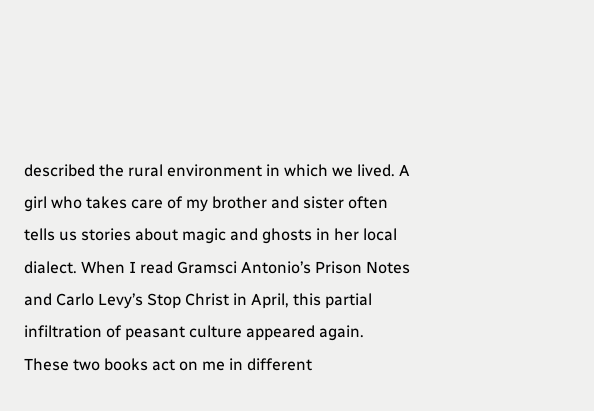described the rural environment in which we lived. A girl who takes care of my brother and sister often tells us stories about magic and ghosts in her local dialect. When I read Gramsci Antonio’s Prison Notes and Carlo Levy’s Stop Christ in April, this partial infiltration of peasant culture appeared again. These two books act on me in different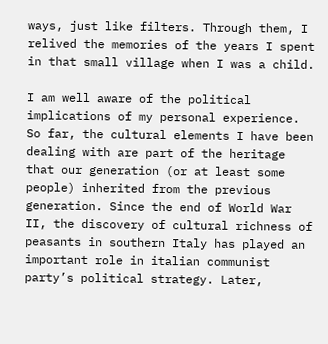ways, just like filters. Through them, I relived the memories of the years I spent in that small village when I was a child.

I am well aware of the political implications of my personal experience. So far, the cultural elements I have been dealing with are part of the heritage that our generation (or at least some people) inherited from the previous generation. Since the end of World War II, the discovery of cultural richness of peasants in southern Italy has played an important role in italian communist party’s political strategy. Later,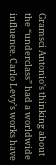Gramsci Antonio’s thinking about the “underclass” had a worldwide influence. Carlo Levy’s works have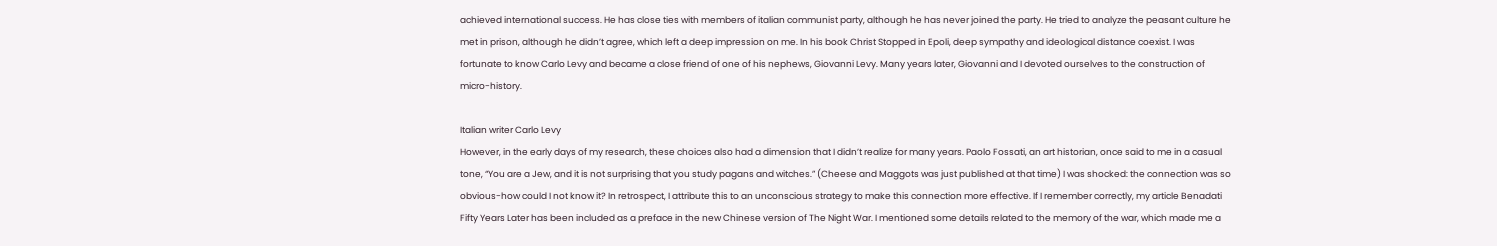achieved international success. He has close ties with members of italian communist party, although he has never joined the party. He tried to analyze the peasant culture he met in prison, although he didn’t agree, which left a deep impression on me. In his book Christ Stopped in Epoli, deep sympathy and ideological distance coexist. I was fortunate to know Carlo Levy and became a close friend of one of his nephews, Giovanni Levy. Many years later, Giovanni and I devoted ourselves to the construction of micro-history.

Italian writer Carlo Levy
However, in the early days of my research, these choices also had a dimension that I didn’t realize for many years. Paolo Fossati, an art historian, once said to me in a casual tone, “You are a Jew, and it is not surprising that you study pagans and witches.” (Cheese and Maggots was just published at that time) I was shocked: the connection was so obvious-how could I not know it? In retrospect, I attribute this to an unconscious strategy to make this connection more effective. If I remember correctly, my article Benadati Fifty Years Later has been included as a preface in the new Chinese version of The Night War. I mentioned some details related to the memory of the war, which made me a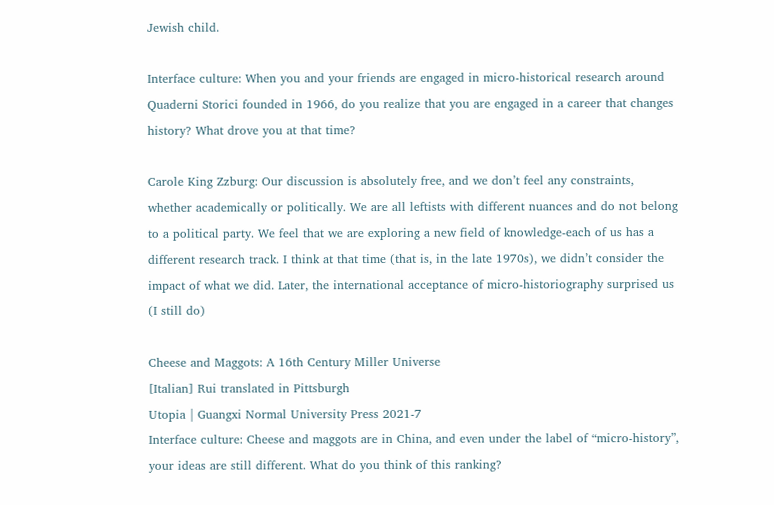Jewish child.

Interface culture: When you and your friends are engaged in micro-historical research around Quaderni Storici founded in 1966, do you realize that you are engaged in a career that changes history? What drove you at that time?

Carole King Zzburg: Our discussion is absolutely free, and we don’t feel any constraints, whether academically or politically. We are all leftists with different nuances and do not belong to a political party. We feel that we are exploring a new field of knowledge-each of us has a different research track. I think at that time (that is, in the late 1970s), we didn’t consider the impact of what we did. Later, the international acceptance of micro-historiography surprised us (I still do)

Cheese and Maggots: A 16th Century Miller Universe
[Italian] Rui translated in Pittsburgh
Utopia | Guangxi Normal University Press 2021-7
Interface culture: Cheese and maggots are in China, and even under the label of “micro-history”, your ideas are still different. What do you think of this ranking?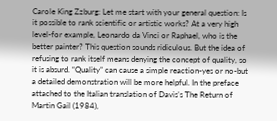Carole King Zzburg: Let me start with your general question: Is it possible to rank scientific or artistic works? At a very high level-for example, Leonardo da Vinci or Raphael, who is the better painter? This question sounds ridiculous. But the idea of refusing to rank itself means denying the concept of quality, so it is absurd. “Quality” can cause a simple reaction-yes or no-but a detailed demonstration will be more helpful. In the preface attached to the Italian translation of Davis’s The Return of Martin Gail (1984),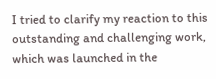I tried to clarify my reaction to this outstanding and challenging work, which was launched in the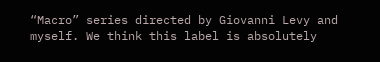“Macro” series directed by Giovanni Levy and myself. We think this label is absolutely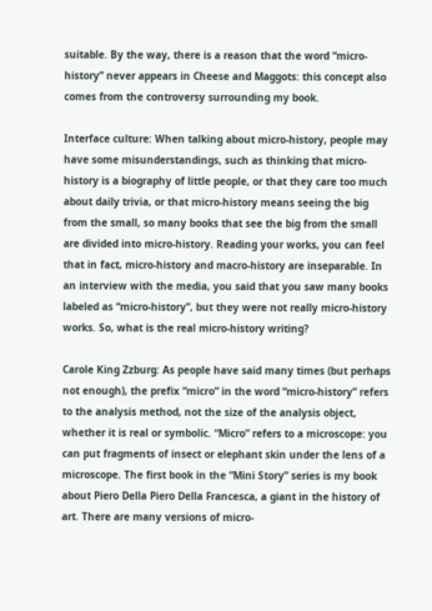suitable. By the way, there is a reason that the word “micro-history” never appears in Cheese and Maggots: this concept also comes from the controversy surrounding my book.

Interface culture: When talking about micro-history, people may have some misunderstandings, such as thinking that micro-history is a biography of little people, or that they care too much about daily trivia, or that micro-history means seeing the big from the small, so many books that see the big from the small are divided into micro-history. Reading your works, you can feel that in fact, micro-history and macro-history are inseparable. In an interview with the media, you said that you saw many books labeled as “micro-history”, but they were not really micro-history works. So, what is the real micro-history writing?

Carole King Zzburg: As people have said many times (but perhaps not enough), the prefix “micro” in the word “micro-history” refers to the analysis method, not the size of the analysis object, whether it is real or symbolic. “Micro” refers to a microscope: you can put fragments of insect or elephant skin under the lens of a microscope. The first book in the “Mini Story” series is my book about Piero Della Piero Della Francesca, a giant in the history of art. There are many versions of micro-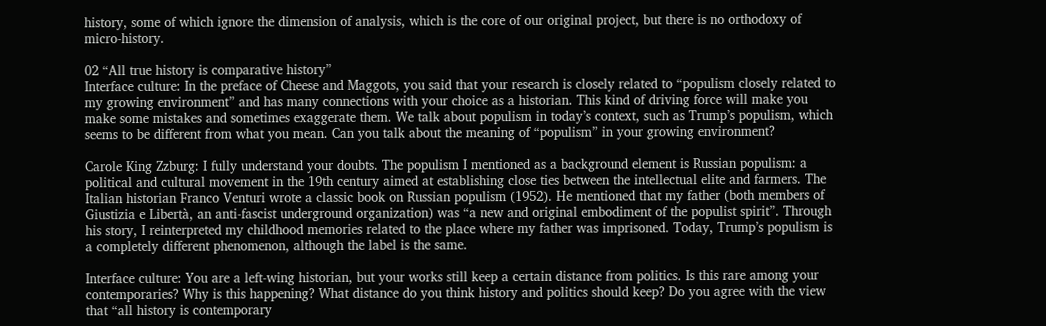history, some of which ignore the dimension of analysis, which is the core of our original project, but there is no orthodoxy of micro-history.

02 “All true history is comparative history”
Interface culture: In the preface of Cheese and Maggots, you said that your research is closely related to “populism closely related to my growing environment” and has many connections with your choice as a historian. This kind of driving force will make you make some mistakes and sometimes exaggerate them. We talk about populism in today’s context, such as Trump’s populism, which seems to be different from what you mean. Can you talk about the meaning of “populism” in your growing environment?

Carole King Zzburg: I fully understand your doubts. The populism I mentioned as a background element is Russian populism: a political and cultural movement in the 19th century aimed at establishing close ties between the intellectual elite and farmers. The Italian historian Franco Venturi wrote a classic book on Russian populism (1952). He mentioned that my father (both members of Giustizia e Libertà, an anti-fascist underground organization) was “a new and original embodiment of the populist spirit”. Through his story, I reinterpreted my childhood memories related to the place where my father was imprisoned. Today, Trump’s populism is a completely different phenomenon, although the label is the same.

Interface culture: You are a left-wing historian, but your works still keep a certain distance from politics. Is this rare among your contemporaries? Why is this happening? What distance do you think history and politics should keep? Do you agree with the view that “all history is contemporary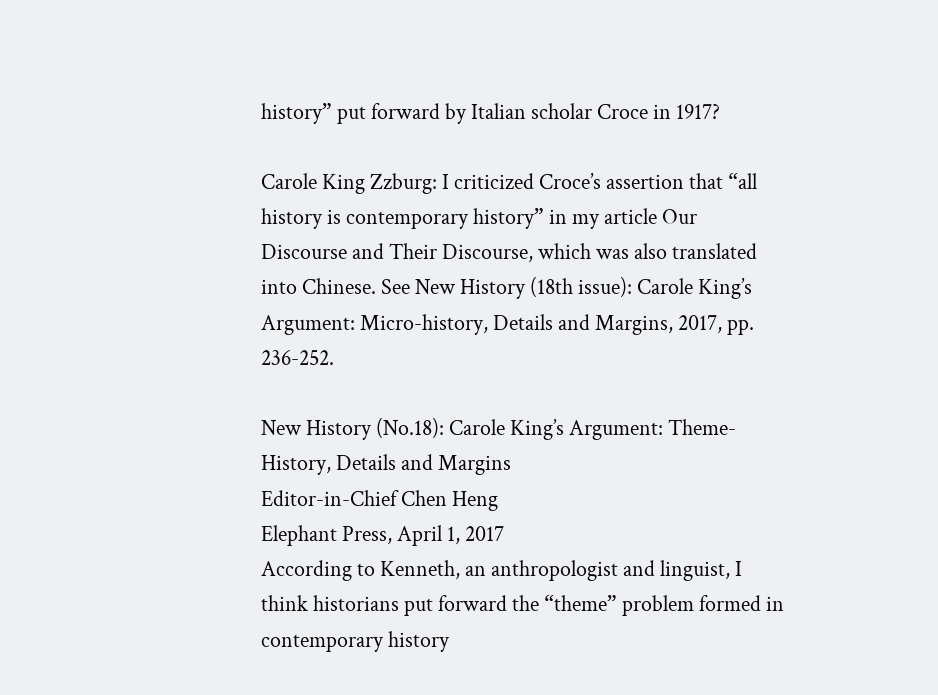history” put forward by Italian scholar Croce in 1917?

Carole King Zzburg: I criticized Croce’s assertion that “all history is contemporary history” in my article Our Discourse and Their Discourse, which was also translated into Chinese. See New History (18th issue): Carole King’s Argument: Micro-history, Details and Margins, 2017, pp. 236-252.

New History (No.18): Carole King’s Argument: Theme-History, Details and Margins
Editor-in-Chief Chen Heng
Elephant Press, April 1, 2017
According to Kenneth, an anthropologist and linguist, I think historians put forward the “theme” problem formed in contemporary history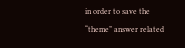in order to save the “theme” answer related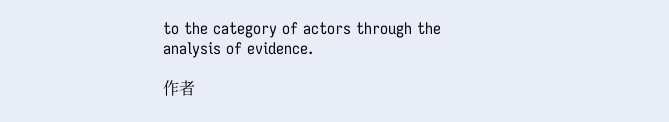to the category of actors through the analysis of evidence.

作者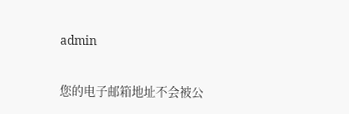admin


您的电子邮箱地址不会被公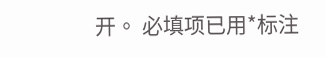开。 必填项已用*标注